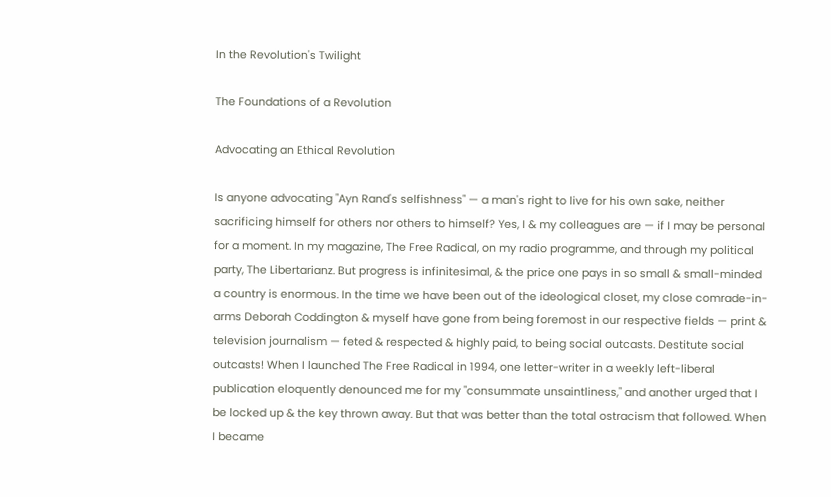In the Revolution's Twilight

The Foundations of a Revolution

Advocating an Ethical Revolution

Is anyone advocating "Ayn Rand's selfishness" — a man's right to live for his own sake, neither sacrificing himself for others nor others to himself? Yes, I & my colleagues are — if I may be personal for a moment. In my magazine, The Free Radical, on my radio programme, and through my political party, The Libertarianz. But progress is infinitesimal, & the price one pays in so small & small-minded a country is enormous. In the time we have been out of the ideological closet, my close comrade-in-arms Deborah Coddington & myself have gone from being foremost in our respective fields — print & television journalism — feted & respected & highly paid, to being social outcasts. Destitute social outcasts! When I launched The Free Radical in 1994, one letter-writer in a weekly left-liberal publication eloquently denounced me for my "consummate unsaintliness," and another urged that I be locked up & the key thrown away. But that was better than the total ostracism that followed. When I became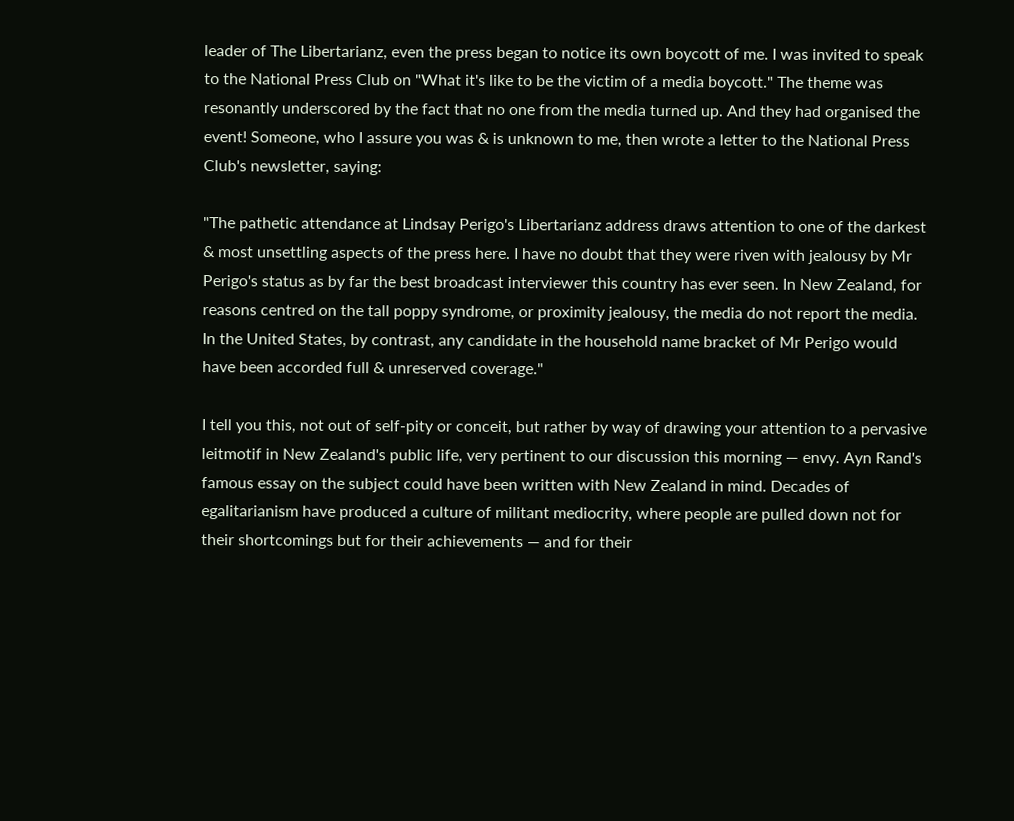leader of The Libertarianz, even the press began to notice its own boycott of me. I was invited to speak to the National Press Club on "What it's like to be the victim of a media boycott." The theme was resonantly underscored by the fact that no one from the media turned up. And they had organised the event! Someone, who I assure you was & is unknown to me, then wrote a letter to the National Press Club's newsletter, saying:

"The pathetic attendance at Lindsay Perigo's Libertarianz address draws attention to one of the darkest & most unsettling aspects of the press here. I have no doubt that they were riven with jealousy by Mr Perigo's status as by far the best broadcast interviewer this country has ever seen. In New Zealand, for reasons centred on the tall poppy syndrome, or proximity jealousy, the media do not report the media. In the United States, by contrast, any candidate in the household name bracket of Mr Perigo would have been accorded full & unreserved coverage."

I tell you this, not out of self-pity or conceit, but rather by way of drawing your attention to a pervasive leitmotif in New Zealand's public life, very pertinent to our discussion this morning — envy. Ayn Rand's famous essay on the subject could have been written with New Zealand in mind. Decades of egalitarianism have produced a culture of militant mediocrity, where people are pulled down not for their shortcomings but for their achievements — and for their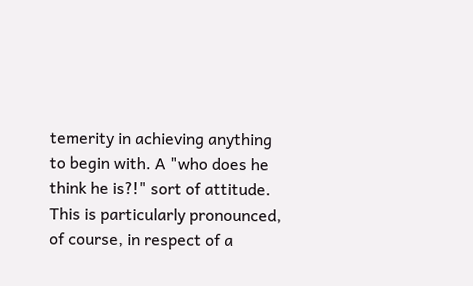temerity in achieving anything to begin with. A "who does he think he is?!" sort of attitude. This is particularly pronounced, of course, in respect of a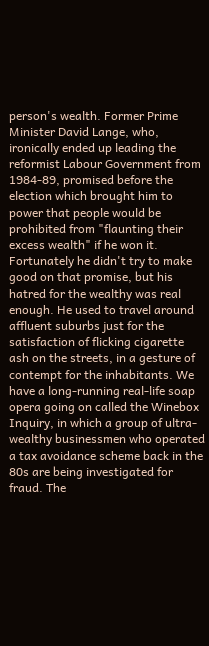person's wealth. Former Prime Minister David Lange, who, ironically ended up leading the reformist Labour Government from 1984-89, promised before the election which brought him to power that people would be prohibited from "flaunting their excess wealth" if he won it. Fortunately he didn't try to make good on that promise, but his hatred for the wealthy was real enough. He used to travel around affluent suburbs just for the satisfaction of flicking cigarette ash on the streets, in a gesture of contempt for the inhabitants. We have a long-running real-life soap opera going on called the Winebox Inquiry, in which a group of ultra-wealthy businessmen who operated a tax avoidance scheme back in the 80s are being investigated for fraud. The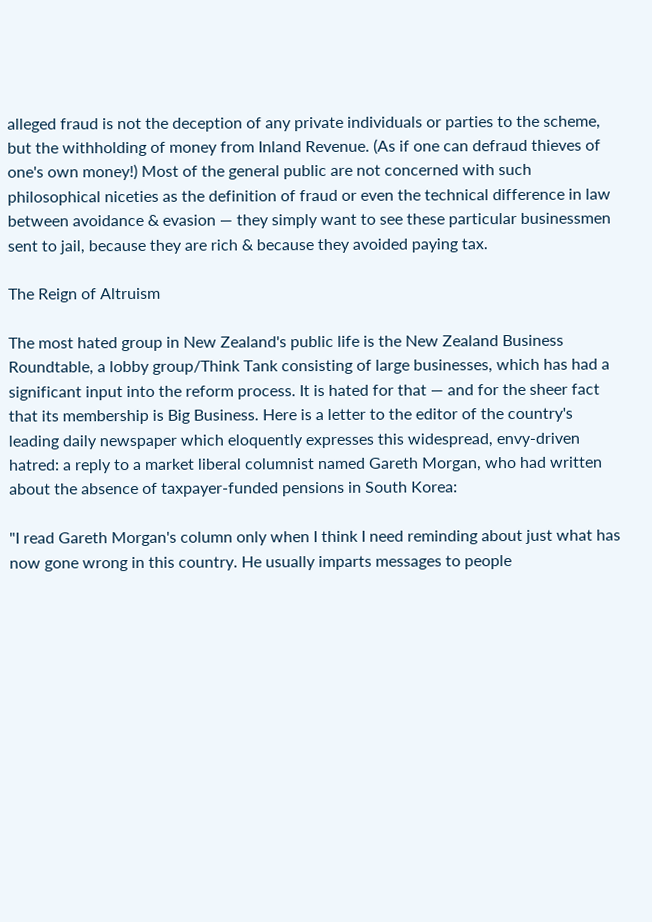alleged fraud is not the deception of any private individuals or parties to the scheme, but the withholding of money from Inland Revenue. (As if one can defraud thieves of one's own money!) Most of the general public are not concerned with such philosophical niceties as the definition of fraud or even the technical difference in law between avoidance & evasion — they simply want to see these particular businessmen sent to jail, because they are rich & because they avoided paying tax.

The Reign of Altruism

The most hated group in New Zealand's public life is the New Zealand Business Roundtable, a lobby group/Think Tank consisting of large businesses, which has had a significant input into the reform process. It is hated for that — and for the sheer fact that its membership is Big Business. Here is a letter to the editor of the country's leading daily newspaper which eloquently expresses this widespread, envy-driven hatred: a reply to a market liberal columnist named Gareth Morgan, who had written about the absence of taxpayer-funded pensions in South Korea:

"I read Gareth Morgan's column only when I think I need reminding about just what has now gone wrong in this country. He usually imparts messages to people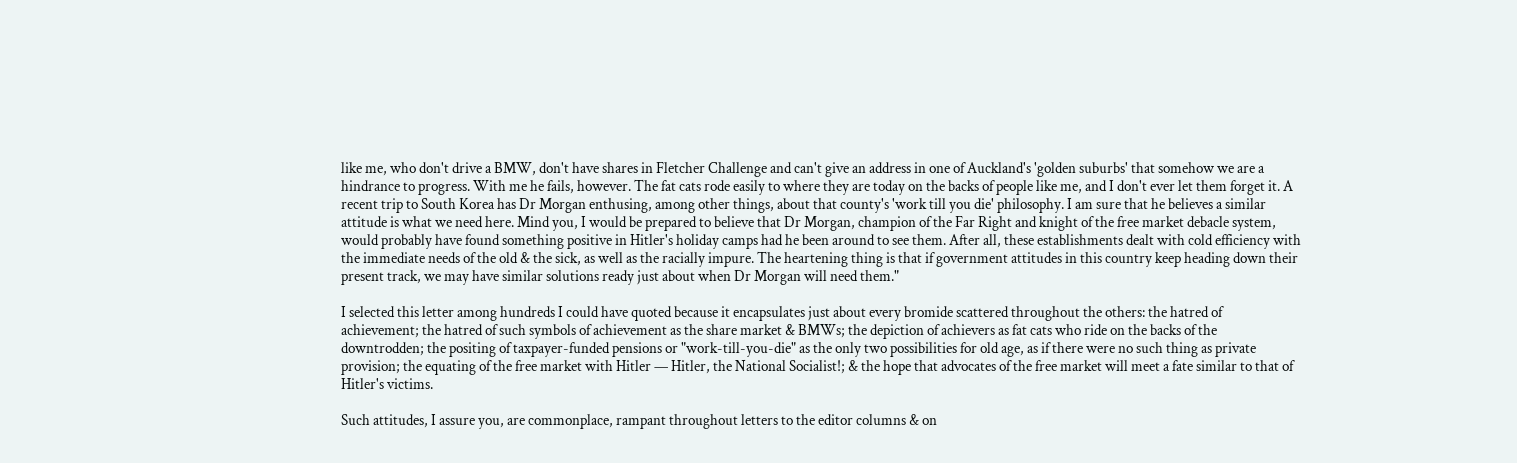like me, who don't drive a BMW, don't have shares in Fletcher Challenge and can't give an address in one of Auckland's 'golden suburbs' that somehow we are a hindrance to progress. With me he fails, however. The fat cats rode easily to where they are today on the backs of people like me, and I don't ever let them forget it. A recent trip to South Korea has Dr Morgan enthusing, among other things, about that county's 'work till you die' philosophy. I am sure that he believes a similar attitude is what we need here. Mind you, I would be prepared to believe that Dr Morgan, champion of the Far Right and knight of the free market debacle system, would probably have found something positive in Hitler's holiday camps had he been around to see them. After all, these establishments dealt with cold efficiency with the immediate needs of the old & the sick, as well as the racially impure. The heartening thing is that if government attitudes in this country keep heading down their present track, we may have similar solutions ready just about when Dr Morgan will need them."

I selected this letter among hundreds I could have quoted because it encapsulates just about every bromide scattered throughout the others: the hatred of achievement; the hatred of such symbols of achievement as the share market & BMWs; the depiction of achievers as fat cats who ride on the backs of the downtrodden; the positing of taxpayer-funded pensions or "work-till-you-die" as the only two possibilities for old age, as if there were no such thing as private provision; the equating of the free market with Hitler — Hitler, the National Socialist!; & the hope that advocates of the free market will meet a fate similar to that of Hitler's victims.

Such attitudes, I assure you, are commonplace, rampant throughout letters to the editor columns & on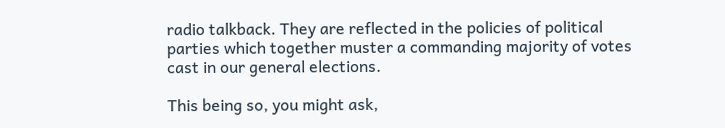radio talkback. They are reflected in the policies of political parties which together muster a commanding majority of votes cast in our general elections.

This being so, you might ask,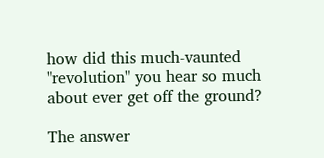how did this much-vaunted "revolution" you hear so much about ever get off the ground?

The answer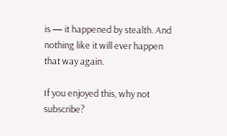is — it happened by stealth. And nothing like it will ever happen that way again.

If you enjoyed this, why not subscribe?